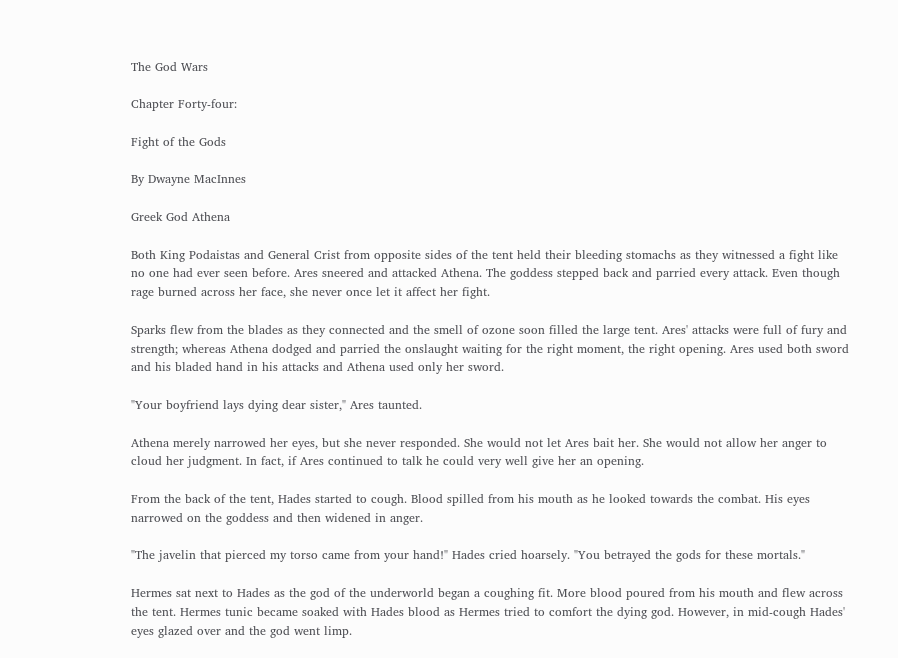The God Wars

Chapter Forty-four:

Fight of the Gods

By Dwayne MacInnes

Greek God Athena

Both King Podaistas and General Crist from opposite sides of the tent held their bleeding stomachs as they witnessed a fight like no one had ever seen before. Ares sneered and attacked Athena. The goddess stepped back and parried every attack. Even though rage burned across her face, she never once let it affect her fight.

Sparks flew from the blades as they connected and the smell of ozone soon filled the large tent. Ares' attacks were full of fury and strength; whereas Athena dodged and parried the onslaught waiting for the right moment, the right opening. Ares used both sword and his bladed hand in his attacks and Athena used only her sword.

"Your boyfriend lays dying dear sister," Ares taunted.

Athena merely narrowed her eyes, but she never responded. She would not let Ares bait her. She would not allow her anger to cloud her judgment. In fact, if Ares continued to talk he could very well give her an opening.

From the back of the tent, Hades started to cough. Blood spilled from his mouth as he looked towards the combat. His eyes narrowed on the goddess and then widened in anger.

"The javelin that pierced my torso came from your hand!" Hades cried hoarsely. "You betrayed the gods for these mortals."

Hermes sat next to Hades as the god of the underworld began a coughing fit. More blood poured from his mouth and flew across the tent. Hermes tunic became soaked with Hades blood as Hermes tried to comfort the dying god. However, in mid-cough Hades' eyes glazed over and the god went limp.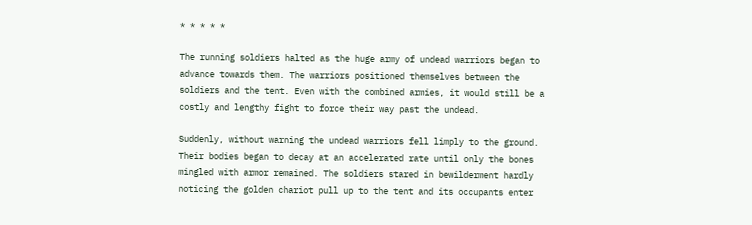* * * * *

The running soldiers halted as the huge army of undead warriors began to advance towards them. The warriors positioned themselves between the soldiers and the tent. Even with the combined armies, it would still be a costly and lengthy fight to force their way past the undead.

Suddenly, without warning the undead warriors fell limply to the ground. Their bodies began to decay at an accelerated rate until only the bones mingled with armor remained. The soldiers stared in bewilderment hardly noticing the golden chariot pull up to the tent and its occupants enter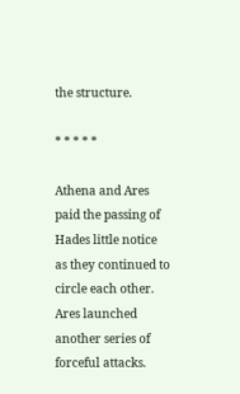the structure.

* * * * *

Athena and Ares paid the passing of Hades little notice as they continued to circle each other. Ares launched another series of forceful attacks.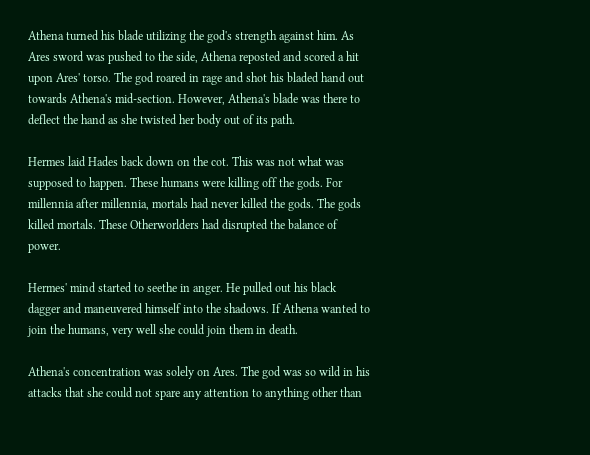Athena turned his blade utilizing the god's strength against him. As Ares sword was pushed to the side, Athena reposted and scored a hit upon Ares' torso. The god roared in rage and shot his bladed hand out towards Athena's mid-section. However, Athena's blade was there to deflect the hand as she twisted her body out of its path.

Hermes laid Hades back down on the cot. This was not what was supposed to happen. These humans were killing off the gods. For millennia after millennia, mortals had never killed the gods. The gods killed mortals. These Otherworlders had disrupted the balance of power.

Hermes' mind started to seethe in anger. He pulled out his black dagger and maneuvered himself into the shadows. If Athena wanted to join the humans, very well she could join them in death.

Athena's concentration was solely on Ares. The god was so wild in his attacks that she could not spare any attention to anything other than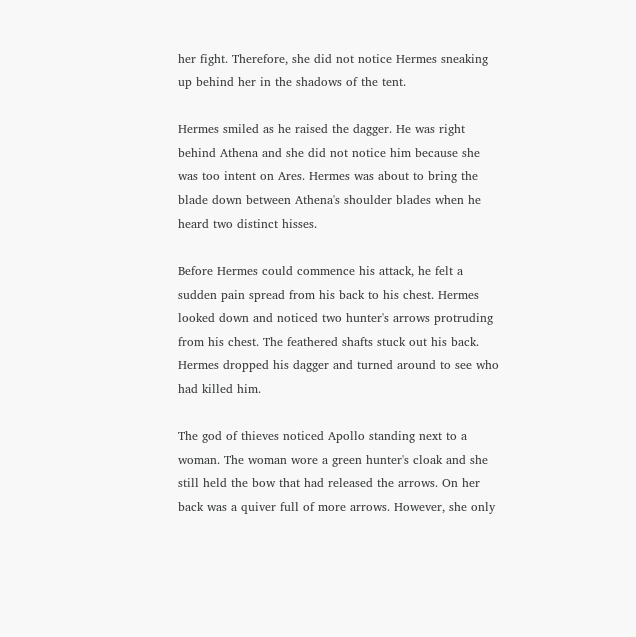her fight. Therefore, she did not notice Hermes sneaking up behind her in the shadows of the tent.

Hermes smiled as he raised the dagger. He was right behind Athena and she did not notice him because she was too intent on Ares. Hermes was about to bring the blade down between Athena's shoulder blades when he heard two distinct hisses.

Before Hermes could commence his attack, he felt a sudden pain spread from his back to his chest. Hermes looked down and noticed two hunter's arrows protruding from his chest. The feathered shafts stuck out his back. Hermes dropped his dagger and turned around to see who had killed him.

The god of thieves noticed Apollo standing next to a woman. The woman wore a green hunter's cloak and she still held the bow that had released the arrows. On her back was a quiver full of more arrows. However, she only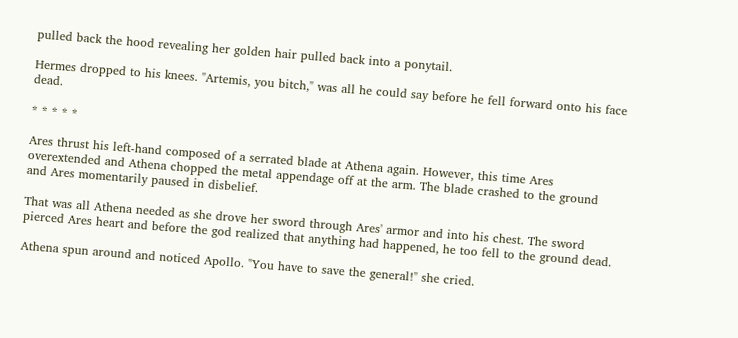pulled back the hood revealing her golden hair pulled back into a ponytail.

Hermes dropped to his knees. "Artemis, you bitch," was all he could say before he fell forward onto his face dead.

* * * * *

Ares thrust his left-hand composed of a serrated blade at Athena again. However, this time Ares overextended and Athena chopped the metal appendage off at the arm. The blade crashed to the ground and Ares momentarily paused in disbelief.

That was all Athena needed as she drove her sword through Ares' armor and into his chest. The sword pierced Ares heart and before the god realized that anything had happened, he too fell to the ground dead.

Athena spun around and noticed Apollo. "You have to save the general!" she cried.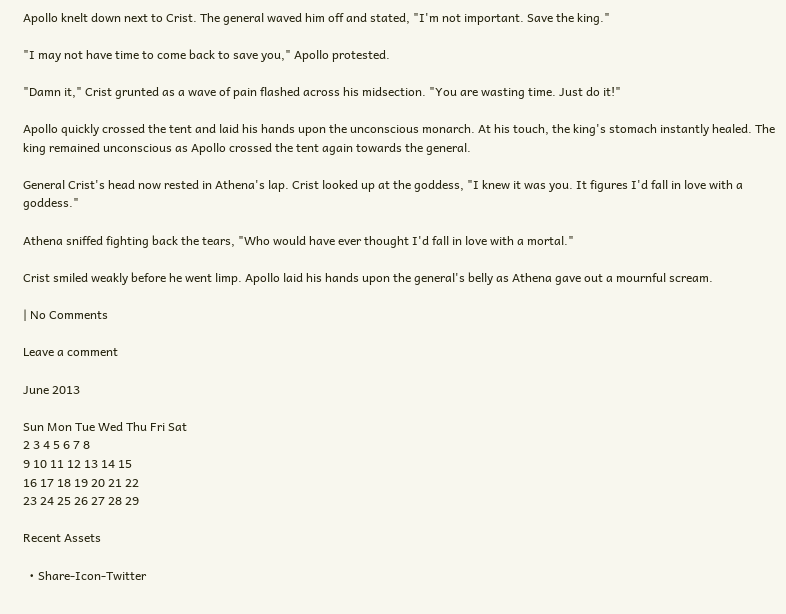Apollo knelt down next to Crist. The general waved him off and stated, "I'm not important. Save the king."

"I may not have time to come back to save you," Apollo protested.

"Damn it," Crist grunted as a wave of pain flashed across his midsection. "You are wasting time. Just do it!"

Apollo quickly crossed the tent and laid his hands upon the unconscious monarch. At his touch, the king's stomach instantly healed. The king remained unconscious as Apollo crossed the tent again towards the general.

General Crist's head now rested in Athena's lap. Crist looked up at the goddess, "I knew it was you. It figures I'd fall in love with a goddess."

Athena sniffed fighting back the tears, "Who would have ever thought I'd fall in love with a mortal."

Crist smiled weakly before he went limp. Apollo laid his hands upon the general's belly as Athena gave out a mournful scream.

| No Comments

Leave a comment

June 2013

Sun Mon Tue Wed Thu Fri Sat
2 3 4 5 6 7 8
9 10 11 12 13 14 15
16 17 18 19 20 21 22
23 24 25 26 27 28 29

Recent Assets

  • Share-Icon-Twitter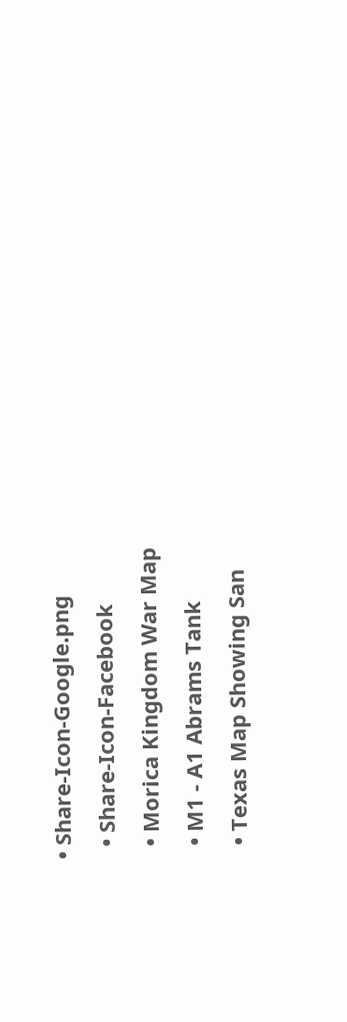• Share-Icon-Google.png
  • Share-Icon-Facebook
  • Morica Kingdom War Map
  • M1 - A1 Abrams Tank
  • Texas Map Showing San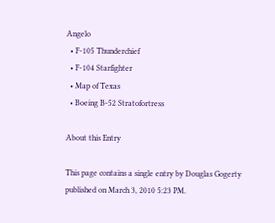Angelo
  • F-105 Thunderchief
  • F-104 Starfighter
  • Map of Texas
  • Boeing B-52 Stratofortress

About this Entry

This page contains a single entry by Douglas Gogerty published on March 3, 2010 5:23 PM.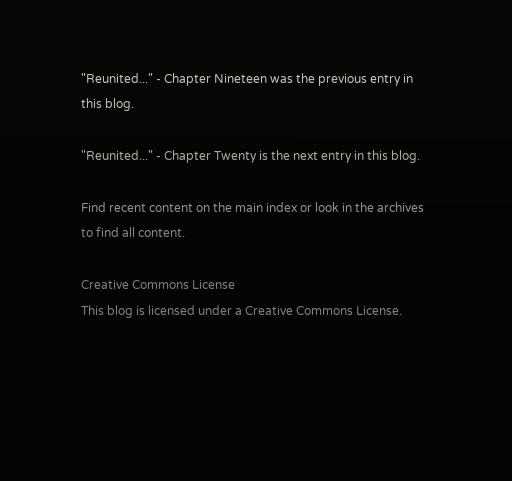"Reunited..." - Chapter Nineteen was the previous entry in this blog.

"Reunited..." - Chapter Twenty is the next entry in this blog.

Find recent content on the main index or look in the archives to find all content.

Creative Commons License
This blog is licensed under a Creative Commons License.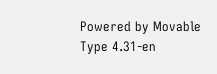Powered by Movable Type 4.31-en